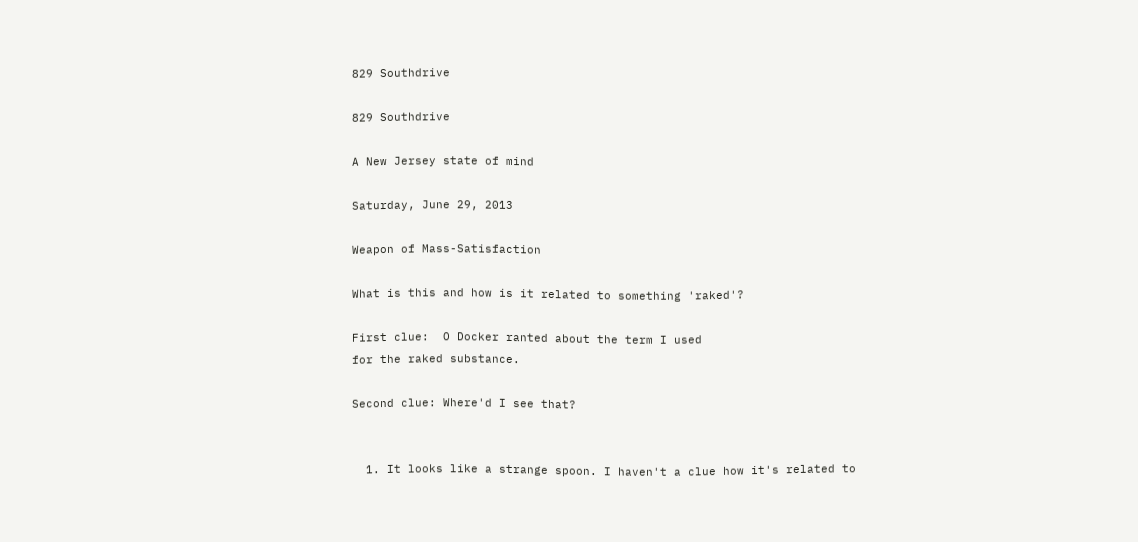829 Southdrive

829 Southdrive

A New Jersey state of mind

Saturday, June 29, 2013

Weapon of Mass-Satisfaction

What is this and how is it related to something 'raked'?

First clue:  O Docker ranted about the term I used
for the raked substance.

Second clue: Where'd I see that?


  1. It looks like a strange spoon. I haven't a clue how it's related to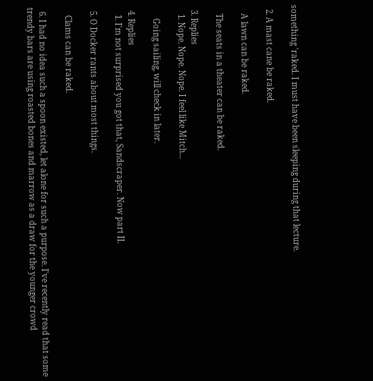something 'raked. I must have been sleeping during that lecture.

  2. A mast cane be raked.

    A lawn can be raked.

    The seats in a theater can be raked.

  3. Replies
    1. Nope. Nope. Nope. I feel like Mitch...

      Going sailing, will check in later.

  4. Replies
    1. I'm not surprised you got that, Sandscraper. Now part II.

  5. O Docker rants about most things.

    Clams can be raked.

  6. I had no idea such a spoon existed, let alone for such a purpose. I've recently read that some trendy bars are using roasted bones and marrow as a draw for the younger crowd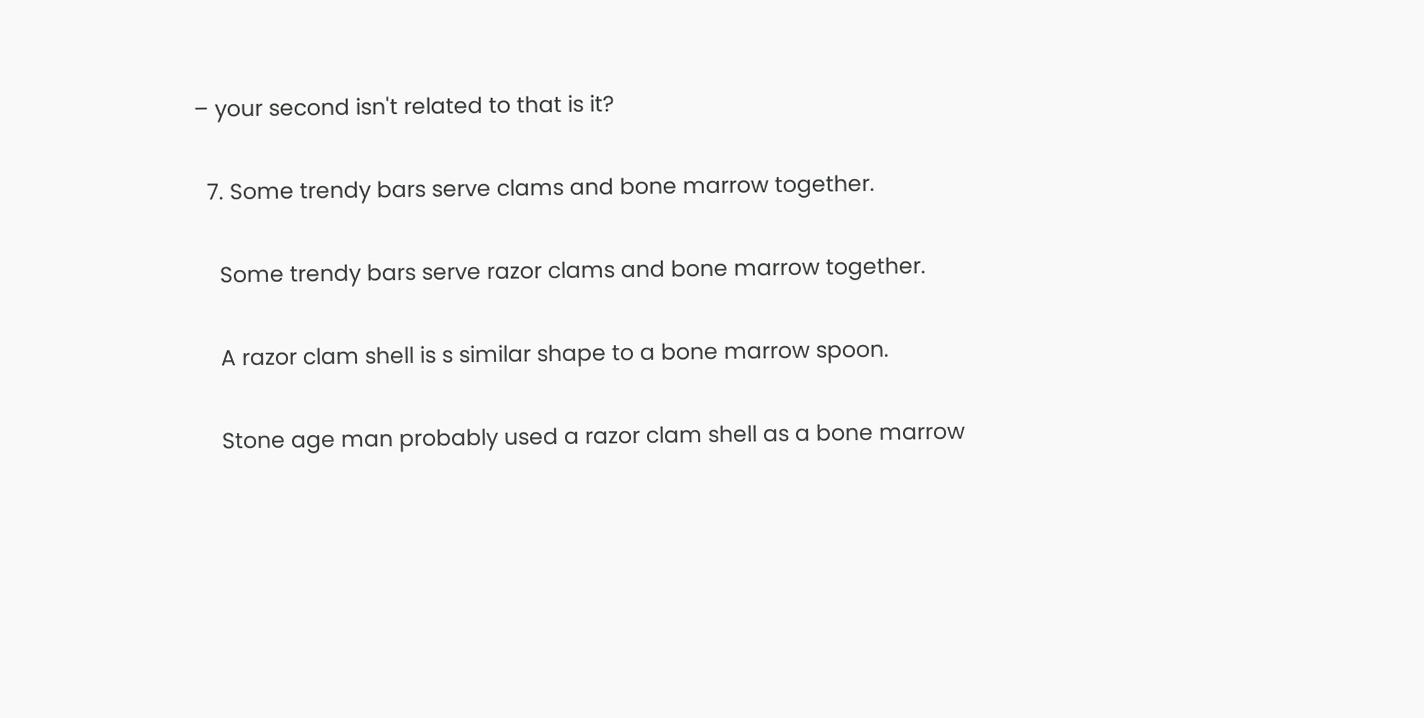– your second isn't related to that is it?

  7. Some trendy bars serve clams and bone marrow together.

    Some trendy bars serve razor clams and bone marrow together.

    A razor clam shell is s similar shape to a bone marrow spoon.

    Stone age man probably used a razor clam shell as a bone marrow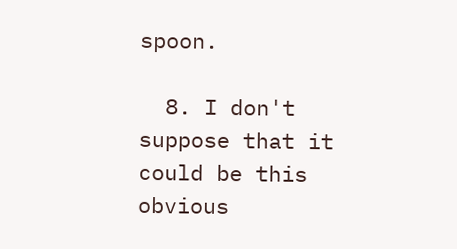spoon.

  8. I don't suppose that it could be this obvious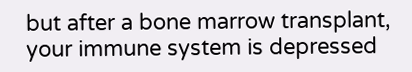but after a bone marrow transplant, your immune system is depressed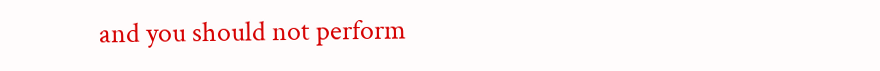and you should not perform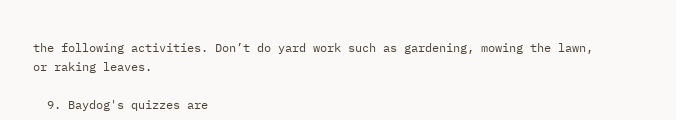the following activities. Don’t do yard work such as gardening, mowing the lawn, or raking leaves.

  9. Baydog's quizzes are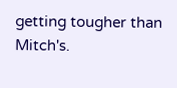getting tougher than Mitch's.